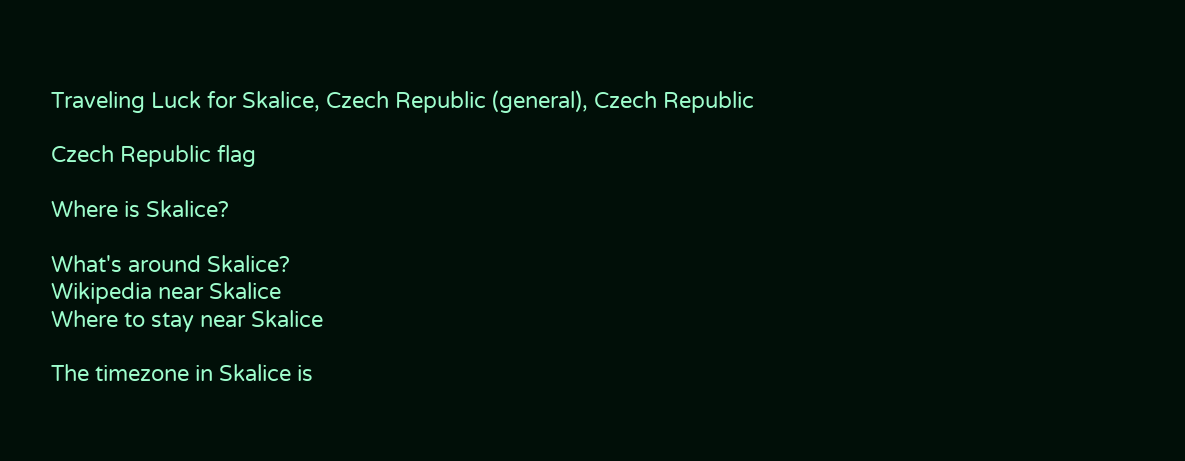Traveling Luck for Skalice, Czech Republic (general), Czech Republic

Czech Republic flag

Where is Skalice?

What's around Skalice?
Wikipedia near Skalice
Where to stay near Skalice

The timezone in Skalice is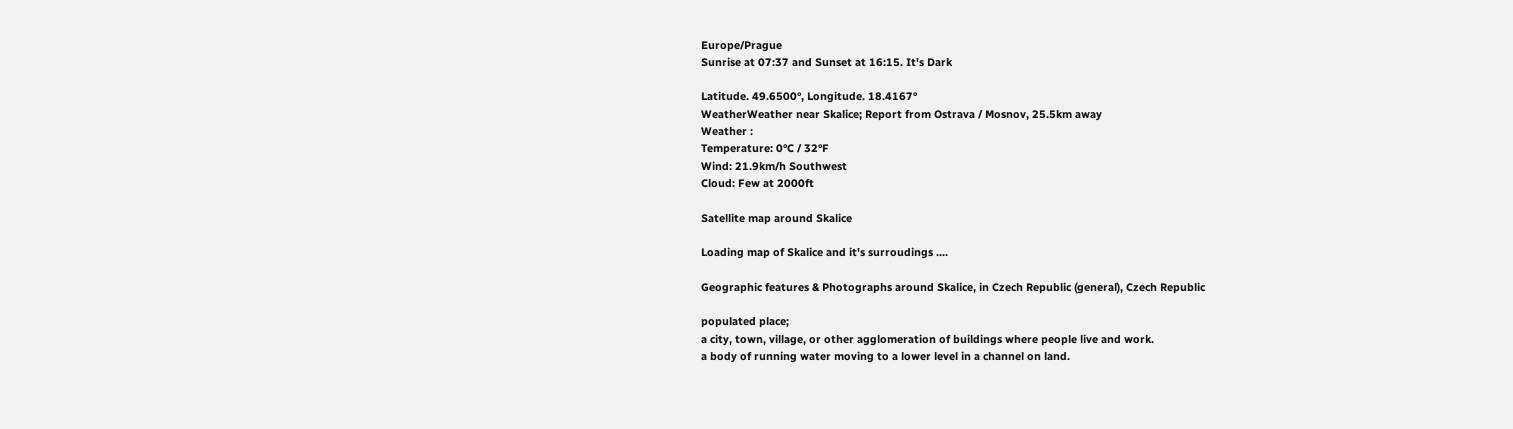Europe/Prague
Sunrise at 07:37 and Sunset at 16:15. It's Dark

Latitude. 49.6500°, Longitude. 18.4167°
WeatherWeather near Skalice; Report from Ostrava / Mosnov, 25.5km away
Weather :
Temperature: 0°C / 32°F
Wind: 21.9km/h Southwest
Cloud: Few at 2000ft

Satellite map around Skalice

Loading map of Skalice and it's surroudings ....

Geographic features & Photographs around Skalice, in Czech Republic (general), Czech Republic

populated place;
a city, town, village, or other agglomeration of buildings where people live and work.
a body of running water moving to a lower level in a channel on land.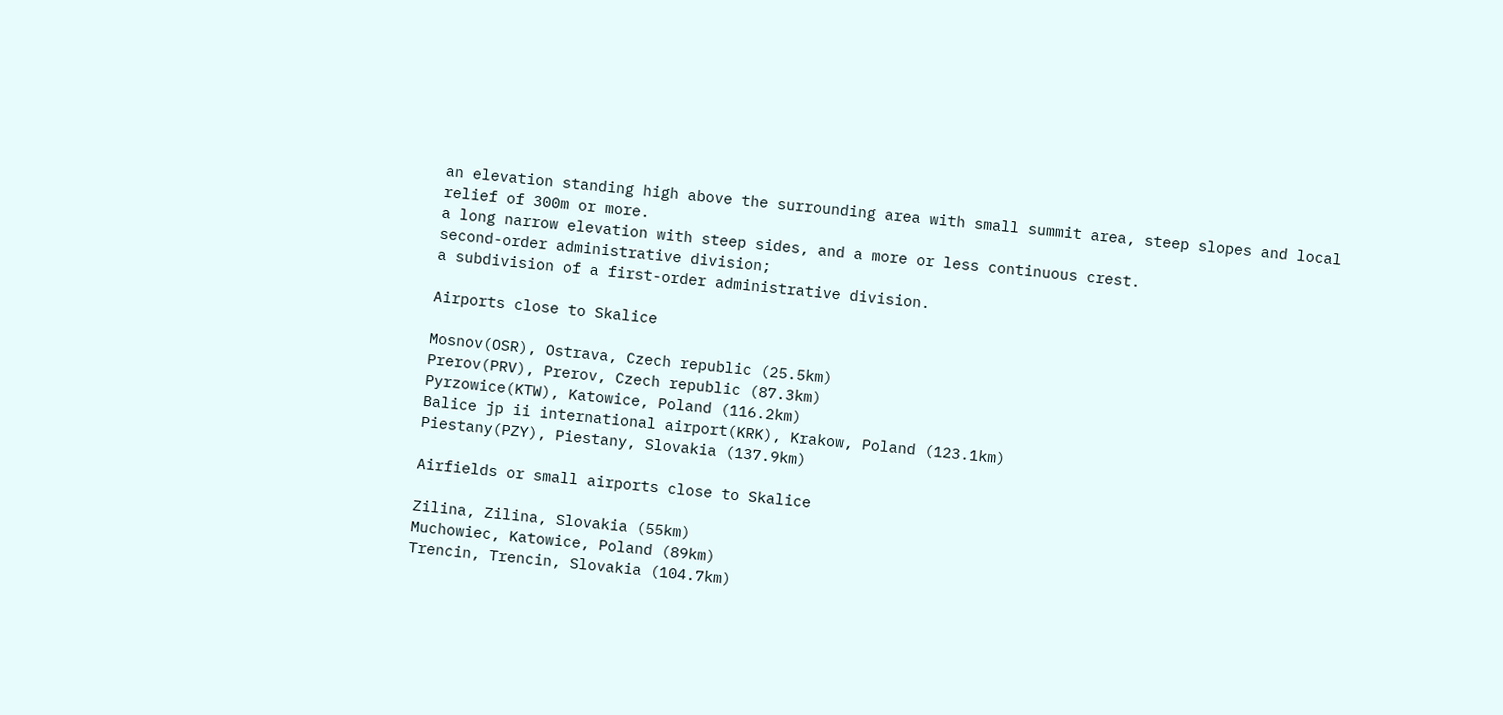an elevation standing high above the surrounding area with small summit area, steep slopes and local relief of 300m or more.
a long narrow elevation with steep sides, and a more or less continuous crest.
second-order administrative division;
a subdivision of a first-order administrative division.

Airports close to Skalice

Mosnov(OSR), Ostrava, Czech republic (25.5km)
Prerov(PRV), Prerov, Czech republic (87.3km)
Pyrzowice(KTW), Katowice, Poland (116.2km)
Balice jp ii international airport(KRK), Krakow, Poland (123.1km)
Piestany(PZY), Piestany, Slovakia (137.9km)

Airfields or small airports close to Skalice

Zilina, Zilina, Slovakia (55km)
Muchowiec, Katowice, Poland (89km)
Trencin, Trencin, Slovakia (104.7km)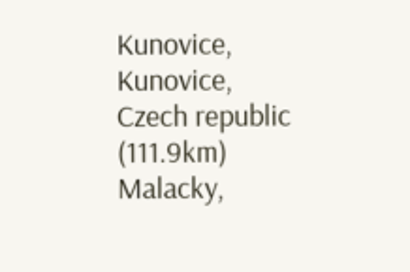Kunovice, Kunovice, Czech republic (111.9km)
Malacky,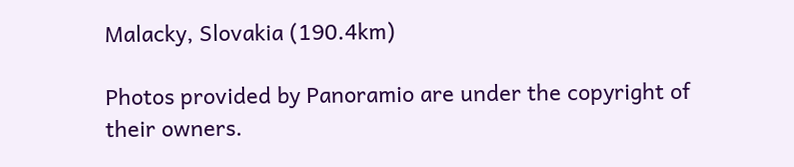Malacky, Slovakia (190.4km)

Photos provided by Panoramio are under the copyright of their owners.